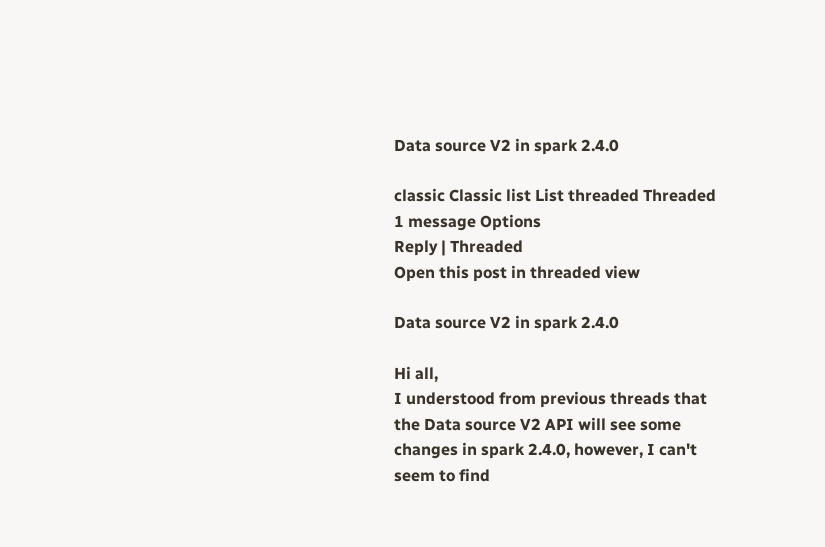Data source V2 in spark 2.4.0

classic Classic list List threaded Threaded
1 message Options
Reply | Threaded
Open this post in threaded view

Data source V2 in spark 2.4.0

Hi all,
I understood from previous threads that the Data source V2 API will see some
changes in spark 2.4.0, however, I can't seem to find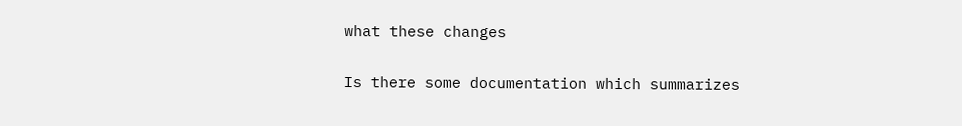what these changes

Is there some documentation which summarizes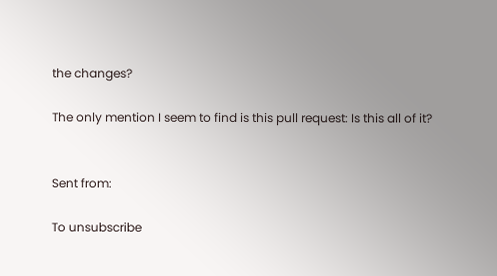the changes?

The only mention I seem to find is this pull request: Is this all of it?


Sent from:

To unsubscribe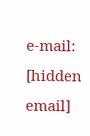e-mail: [hidden email]